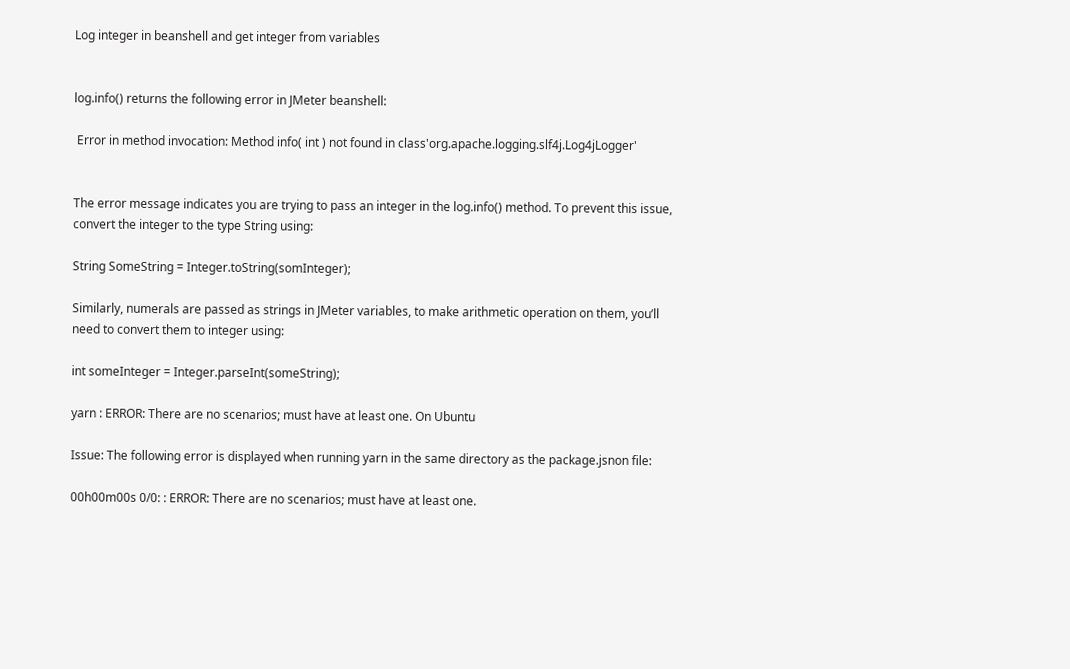Log integer in beanshell and get integer from variables


log.info() returns the following error in JMeter beanshell:

 Error in method invocation: Method info( int ) not found in class'org.apache.logging.slf4j.Log4jLogger'


The error message indicates you are trying to pass an integer in the log.info() method. To prevent this issue, convert the integer to the type String using:

String SomeString = Integer.toString(somInteger);

Similarly, numerals are passed as strings in JMeter variables, to make arithmetic operation on them, you’ll need to convert them to integer using:

int someInteger = Integer.parseInt(someString);

yarn : ERROR: There are no scenarios; must have at least one. On Ubuntu

Issue: The following error is displayed when running yarn in the same directory as the package.jsnon file:

00h00m00s 0/0: : ERROR: There are no scenarios; must have at least one.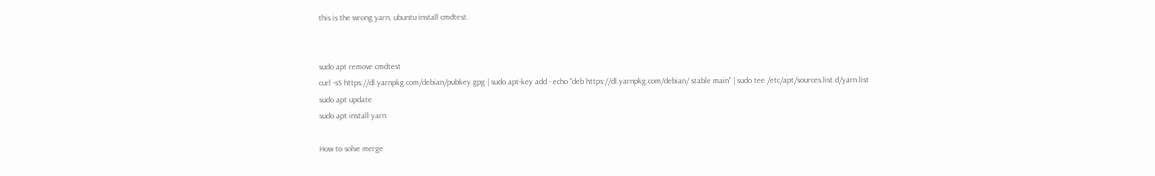this is the wrong yarn, ubuntu install cmdtest.


sudo apt remove cmdtest
curl -sS https://dl.yarnpkg.com/debian/pubkey.gpg | sudo apt-key add - echo "deb https://dl.yarnpkg.com/debian/ stable main" | sudo tee /etc/apt/sources.list.d/yarn.list
sudo apt update
sudo apt install yarn

How to solve merge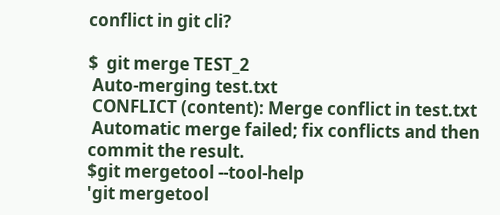conflict in git cli?

$  git merge TEST_2
 Auto-merging test.txt
 CONFLICT (content): Merge conflict in test.txt
 Automatic merge failed; fix conflicts and then commit the result.
$git mergetool --tool-help
'git mergetool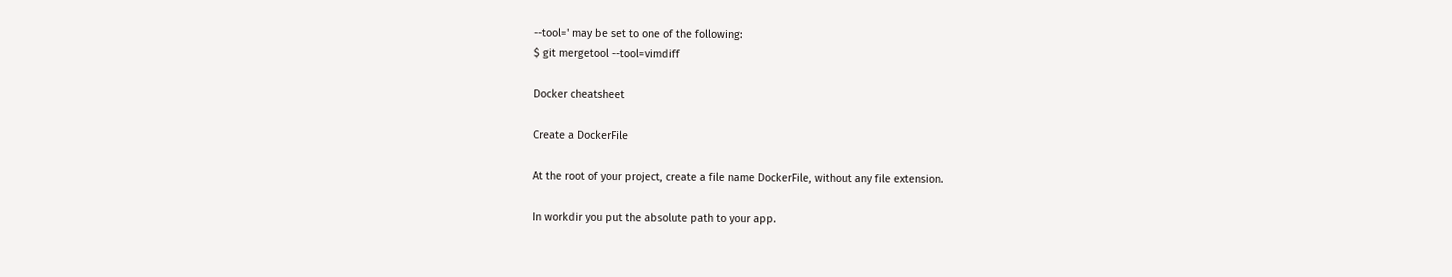--tool=' may be set to one of the following:
$ git mergetool --tool=vimdiff

Docker cheatsheet

Create a DockerFile

At the root of your project, create a file name DockerFile, without any file extension.

In workdir you put the absolute path to your app.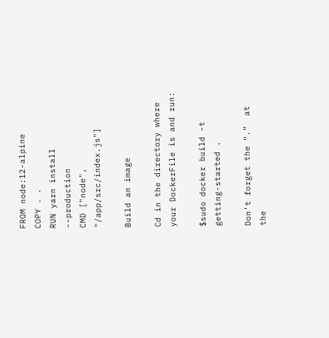FROM node:12-alpine
COPY . .
RUN yarn install --production
CMD ["node", "/app/src/index.js"]

Build an image

Cd in the directory where your DockerFile is and run:

$sudo docker build -t getting-started .

Don’t forget the “.”  at the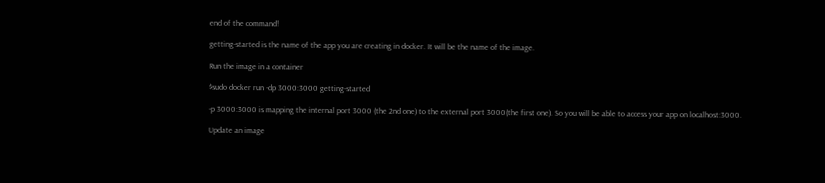end of the command!

getting-started is the name of the app you are creating in docker. It will be the name of the image.

Run the image in a container

$sudo docker run -dp 3000:3000 getting-started

-p 3000:3000 is mapping the internal port 3000 (the 2nd one) to the external port 3000(the first one). So you will be able to access your app on localhost:3000.

Update an image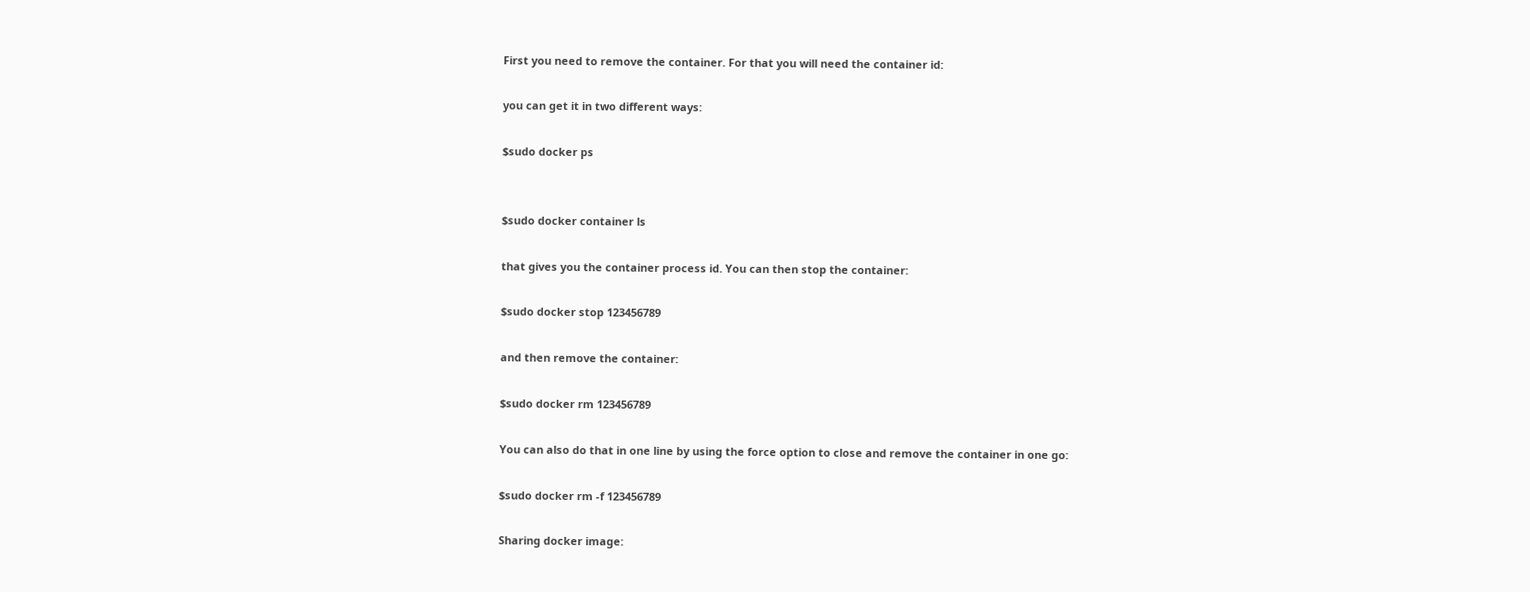First you need to remove the container. For that you will need the container id:

you can get it in two different ways:

$sudo docker ps


$sudo docker container ls

that gives you the container process id. You can then stop the container:

$sudo docker stop 123456789

and then remove the container:

$sudo docker rm 123456789

You can also do that in one line by using the force option to close and remove the container in one go:

$sudo docker rm -f 123456789

Sharing docker image: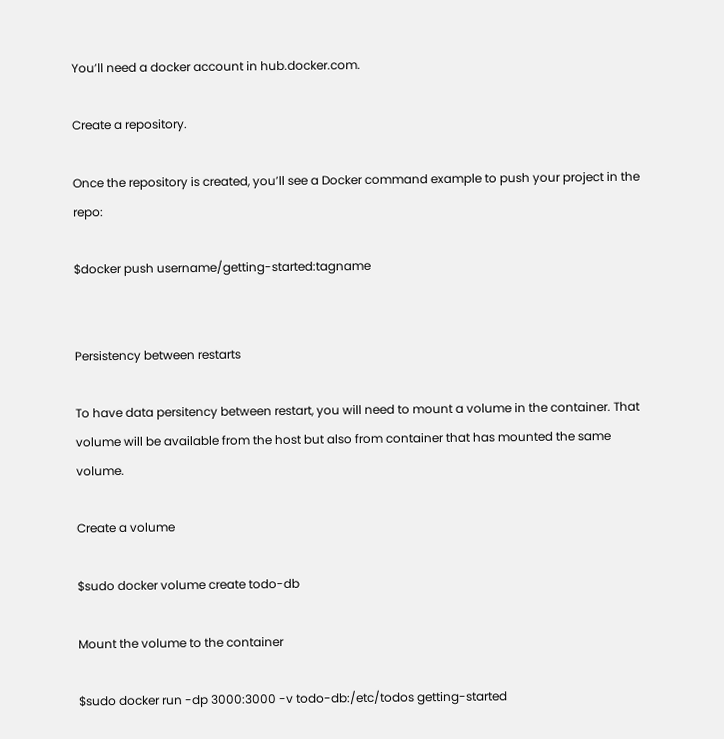You’ll need a docker account in hub.docker.com.

Create a repository.

Once the repository is created, you’ll see a Docker command example to push your project in the repo:

$docker push username/getting-started:tagname


Persistency between restarts

To have data persitency between restart, you will need to mount a volume in the container. That volume will be available from the host but also from container that has mounted the same volume.

Create a volume

$sudo docker volume create todo-db

Mount the volume to the container

$sudo docker run -dp 3000:3000 -v todo-db:/etc/todos getting-started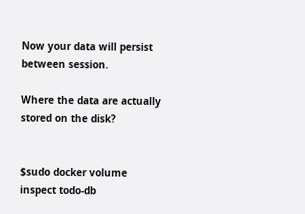Now your data will persist between session.

Where the data are actually stored on the disk?


$sudo docker volume inspect todo-db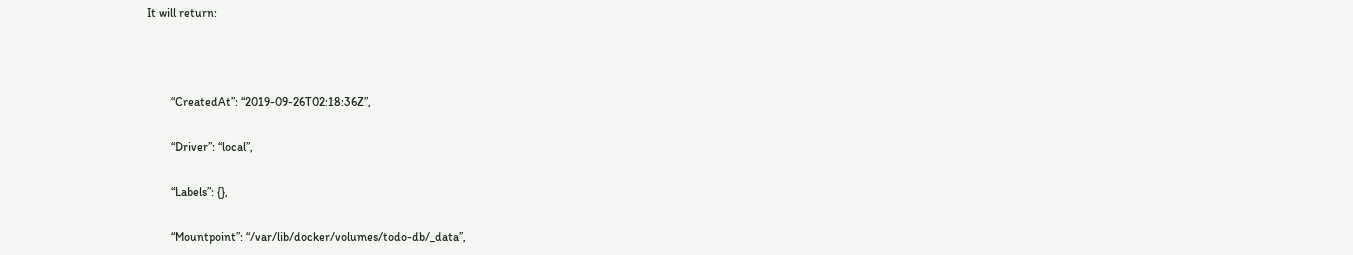It will return:



        “CreatedAt”: “2019-09-26T02:18:36Z”,

        “Driver”: “local”,

        “Labels”: {},

        “Mountpoint”: “/var/lib/docker/volumes/todo-db/_data”,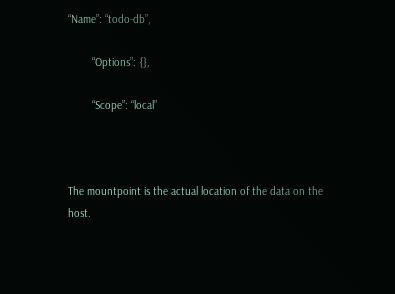“Name”: “todo-db”,

        “Options”: {},

        “Scope”: “local”



The mountpoint is the actual location of the data on the host.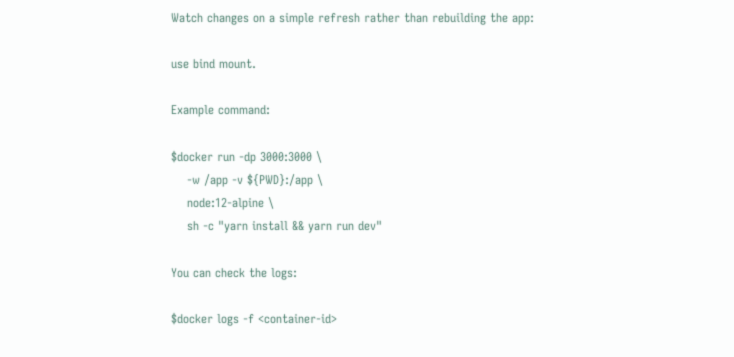Watch changes on a simple refresh rather than rebuilding the app:

use bind mount.

Example command:

$docker run -dp 3000:3000 \
    -w /app -v ${PWD}:/app \
    node:12-alpine \
    sh -c "yarn install && yarn run dev"

You can check the logs:

$docker logs -f <container-id>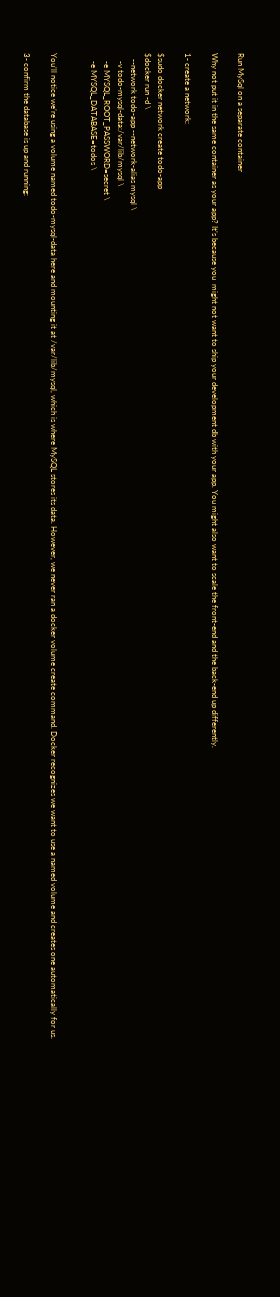Run MySql on a separate container

Why not put it in the same container as your app? It’s because you  might not want to ship your development db with your app. You might also want to scale the front-end and the back-end up differently.

1- create a network:

$sudo docker network create todo-app
$docker run -d \
   --network todo-app --network-alias mysql \
    -v todo-mysql-data:/var/lib/mysql \
    -e MYSQL_ROOT_PASSWORD=secret \
    -e MYSQL_DATABASE=todos \


You’ll notice we’re using a volume named todo-mysql-data here and mounting it at /var/lib/mysql, which is where MySQL stores its data. However, we never ran a docker volume create command. Docker recognizes we want to use a named volume and creates one automatically for us.

3- confirm the database is up and running: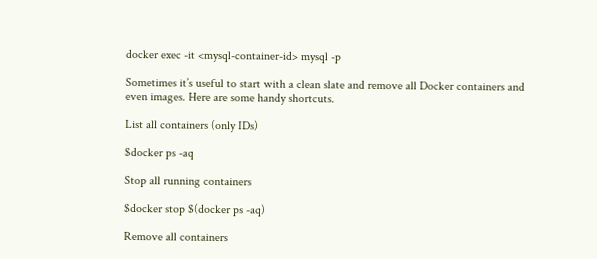docker exec -it <mysql-container-id> mysql -p

Sometimes it’s useful to start with a clean slate and remove all Docker containers and even images. Here are some handy shortcuts.

List all containers (only IDs)

$docker ps -aq

Stop all running containers

$docker stop $(docker ps -aq)

Remove all containers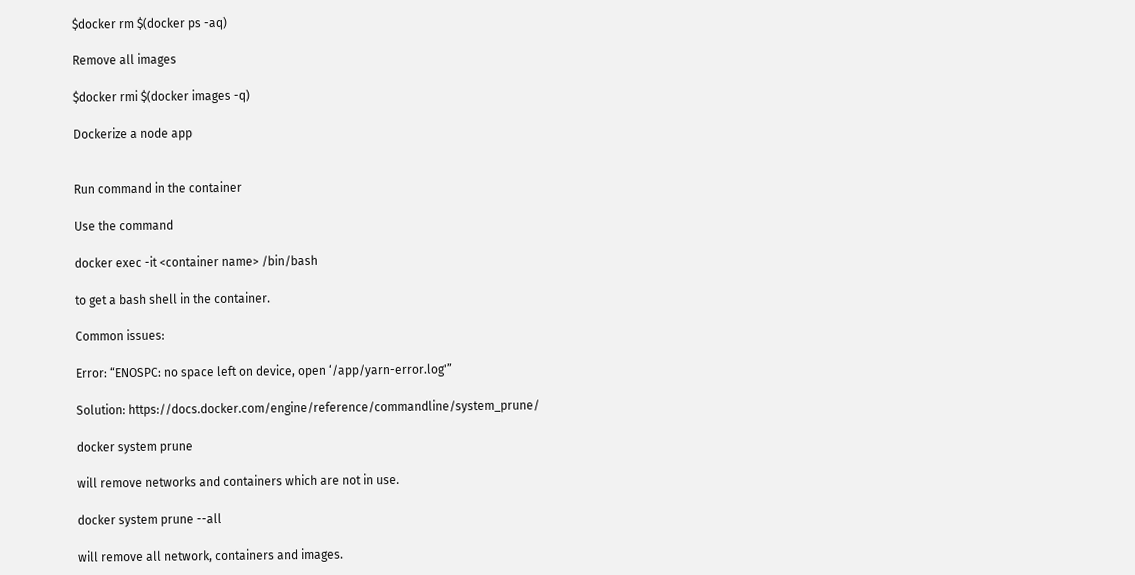$docker rm $(docker ps -aq)

Remove all images

$docker rmi $(docker images -q)

Dockerize a node app


Run command in the container

Use the command

docker exec -it <container name> /bin/bash

to get a bash shell in the container.

Common issues:

Error: “ENOSPC: no space left on device, open ‘/app/yarn-error.log'”

Solution: https://docs.docker.com/engine/reference/commandline/system_prune/

docker system prune

will remove networks and containers which are not in use.

docker system prune --all

will remove all network, containers and images.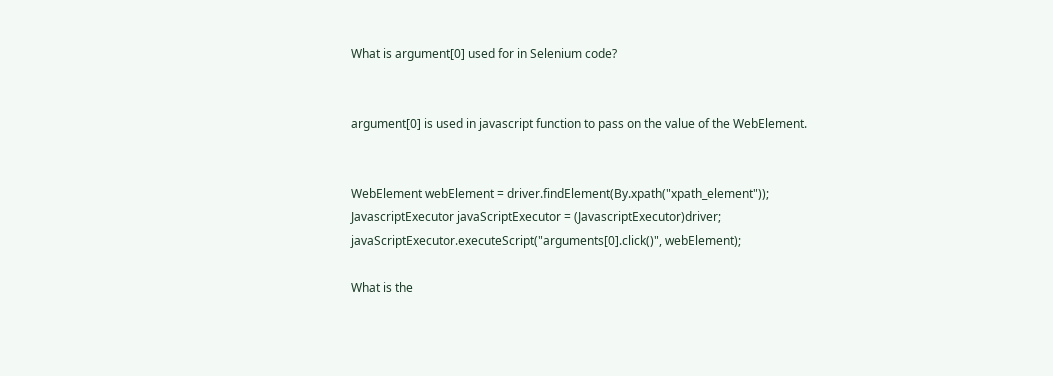What is argument[0] used for in Selenium code?


argument[0] is used in javascript function to pass on the value of the WebElement.


WebElement webElement = driver.findElement(By.xpath("xpath_element"));
JavascriptExecutor javaScriptExecutor = (JavascriptExecutor)driver;
javaScriptExecutor.executeScript("arguments[0].click()", webElement);

What is the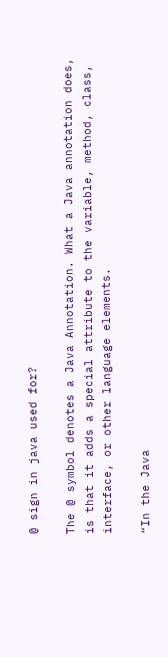@ sign in java used for?

The @ symbol denotes a Java Annotation. What a Java annotation does, is that it adds a special attribute to the variable, method, class, interface, or other language elements.

“In the Java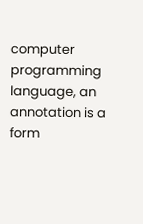computer programming language, an annotation is a form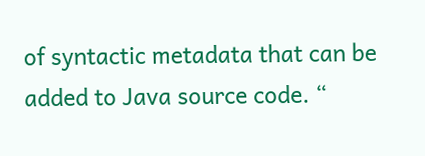of syntactic metadata that can be added to Java source code. “